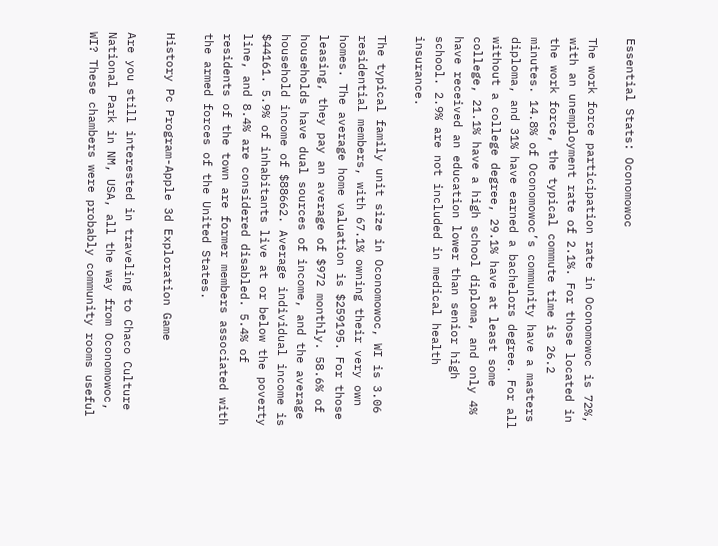Essential Stats: Oconomowoc

The work force participation rate in Oconomowoc is 72%, with an unemployment rate of 2.1%. For those located in the work force, the typical commute time is 26.2 minutes. 14.8% of Oconomowoc’s community have a masters diploma, and 31% have earned a bachelors degree. For all without a college degree, 29.1% have at least some college, 21.1% have a high school diploma, and only 4% have received an education lower than senior high school. 2.9% are not included in medical health insurance.

The typical family unit size in Oconomowoc, WI is 3.06 residential members, with 67.1% owning their very own homes. The average home valuation is $259195. For those leasing, they pay an average of $972 monthly. 58.6% of households have dual sources of income, and the average household income of $88662. Average individual income is $44161. 5.9% of inhabitants live at or below the poverty line, and 8.4% are considered disabled. 5.4% of residents of the town are former members associated with the armed forces of the United States.

History Pc Program-Apple 3d Exploration Game

Are you still interested in traveling to Chaco Culture National Park in NM, USA, all the way from Oconomowoc, WI? These chambers were probably community rooms useful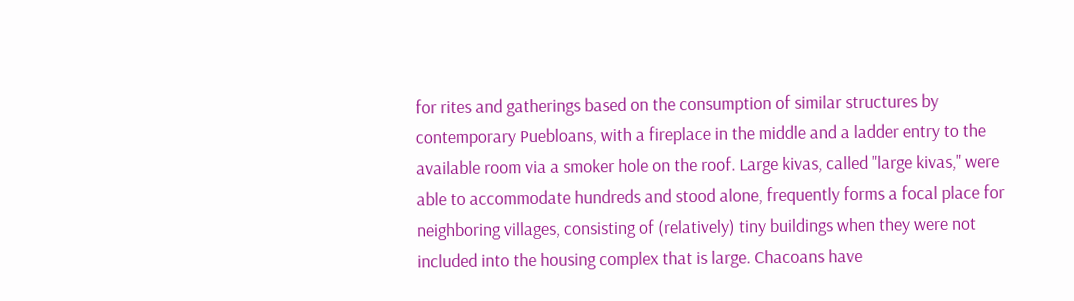for rites and gatherings based on the consumption of similar structures by contemporary Puebloans, with a fireplace in the middle and a ladder entry to the available room via a smoker hole on the roof. Large kivas, called "large kivas," were able to accommodate hundreds and stood alone, frequently forms a focal place for neighboring villages, consisting of (relatively) tiny buildings when they were not included into the housing complex that is large. Chacoans have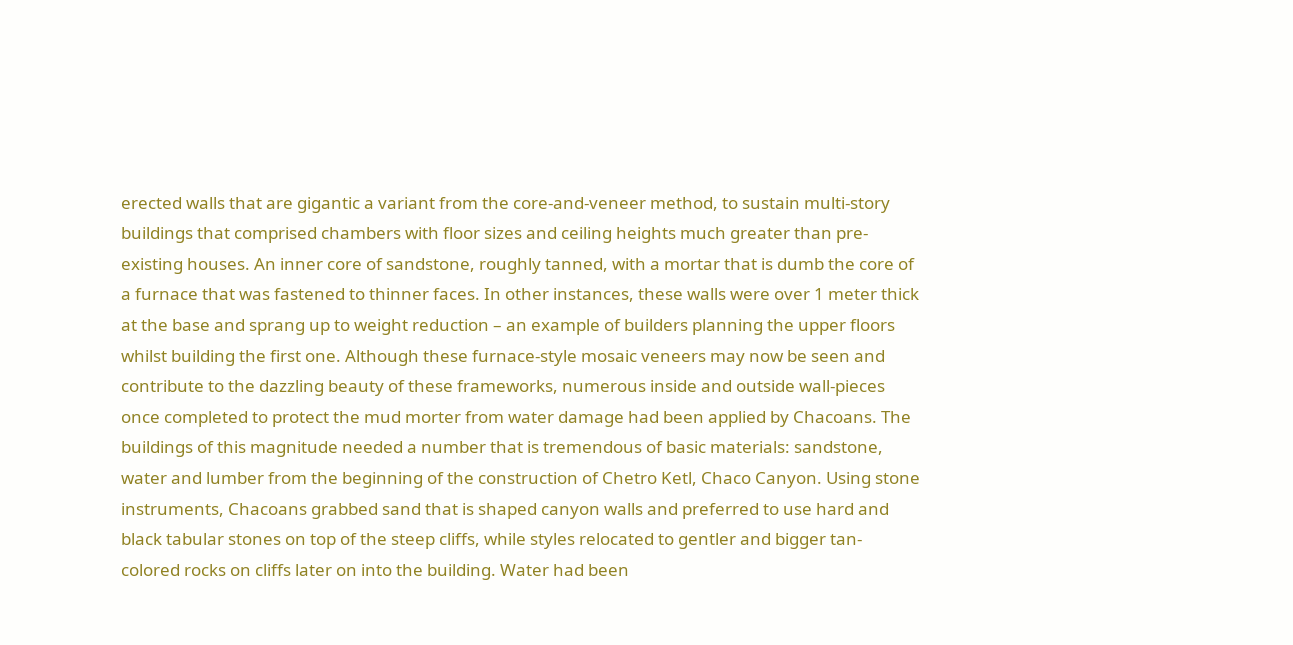erected walls that are gigantic a variant from the core-and-veneer method, to sustain multi-story buildings that comprised chambers with floor sizes and ceiling heights much greater than pre-existing houses. An inner core of sandstone, roughly tanned, with a mortar that is dumb the core of a furnace that was fastened to thinner faces. In other instances, these walls were over 1 meter thick at the base and sprang up to weight reduction – an example of builders planning the upper floors whilst building the first one. Although these furnace-style mosaic veneers may now be seen and contribute to the dazzling beauty of these frameworks, numerous inside and outside wall-pieces once completed to protect the mud morter from water damage had been applied by Chacoans. The buildings of this magnitude needed a number that is tremendous of basic materials: sandstone, water and lumber from the beginning of the construction of Chetro Ketl, Chaco Canyon. Using stone instruments, Chacoans grabbed sand that is shaped canyon walls and preferred to use hard and black tabular stones on top of the steep cliffs, while styles relocated to gentler and bigger tan-colored rocks on cliffs later on into the building. Water had been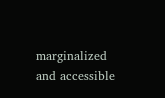marginalized and accessible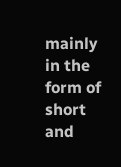mainly in the form of short and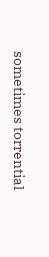sometimes torrential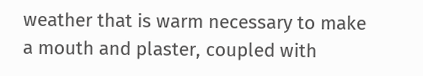weather that is warm necessary to make a mouth and plaster, coupled with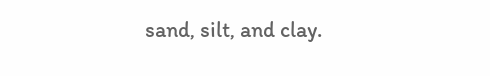sand, silt, and clay.